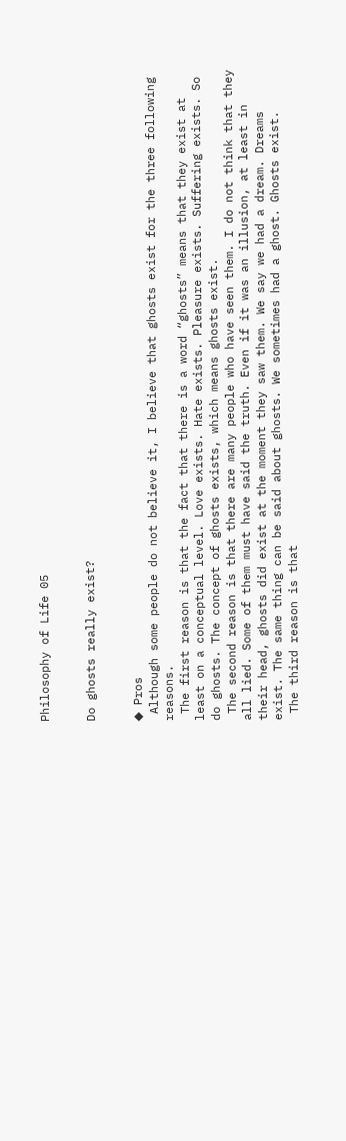Philosophy of Life 05


Do ghosts really exist?


◆ Pros
 Although some people do not believe it, I believe that ghosts exist for the three following reasons.
 The first reason is that the fact that there is a word “ghosts” means that they exist at least on a conceptual level. Love exists. Hate exists. Pleasure exists. Suffering exists. So do ghosts. The concept of ghosts exists, which means ghosts exist.
 The second reason is that there are many people who have seen them. I do not think that they all lied. Some of them must have said the truth. Even if it was an illusion, at least in their head, ghosts did exist at the moment they saw them. We say we had a dream. Dreams exist. The same thing can be said about ghosts. We sometimes had a ghost. Ghosts exist.
 The third reason is that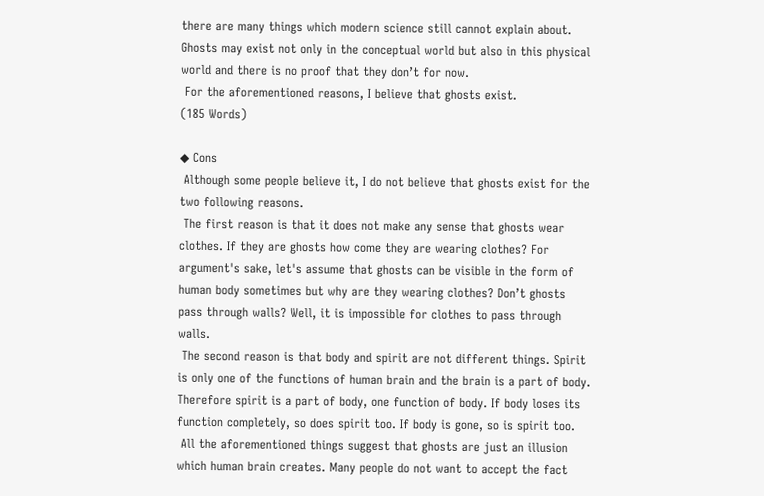there are many things which modern science still cannot explain about. Ghosts may exist not only in the conceptual world but also in this physical world and there is no proof that they don’t for now.
 For the aforementioned reasons, I believe that ghosts exist.
(185 Words)

◆ Cons
 Although some people believe it, I do not believe that ghosts exist for the two following reasons.
 The first reason is that it does not make any sense that ghosts wear clothes. If they are ghosts how come they are wearing clothes? For argument's sake, let's assume that ghosts can be visible in the form of human body sometimes but why are they wearing clothes? Don’t ghosts pass through walls? Well, it is impossible for clothes to pass through walls.
 The second reason is that body and spirit are not different things. Spirit is only one of the functions of human brain and the brain is a part of body. Therefore spirit is a part of body, one function of body. If body loses its function completely, so does spirit too. If body is gone, so is spirit too.
 All the aforementioned things suggest that ghosts are just an illusion which human brain creates. Many people do not want to accept the fact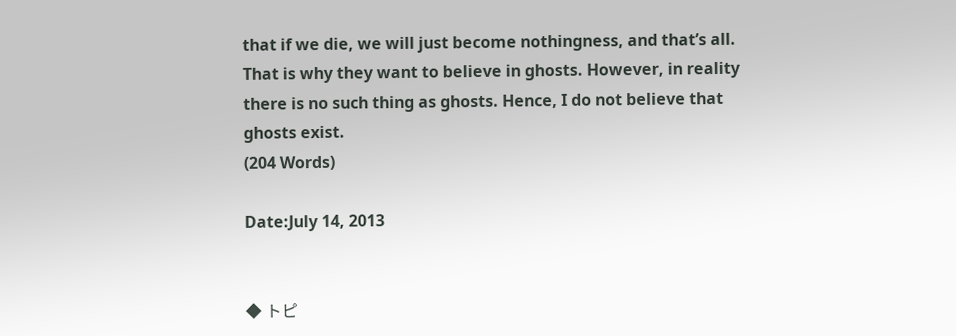that if we die, we will just become nothingness, and that’s all. That is why they want to believe in ghosts. However, in reality there is no such thing as ghosts. Hence, I do not believe that ghosts exist.
(204 Words)

Date:July 14, 2013


◆ トピ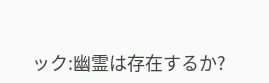ック:幽霊は存在するか?